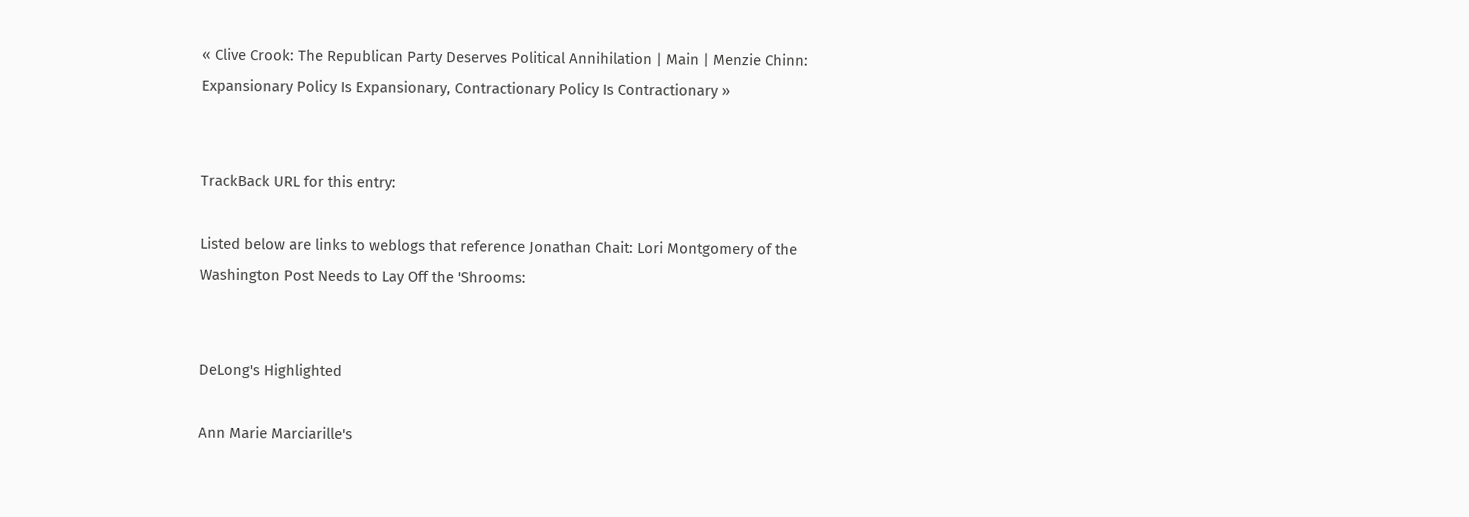« Clive Crook: The Republican Party Deserves Political Annihilation | Main | Menzie Chinn: Expansionary Policy Is Expansionary, Contractionary Policy Is Contractionary »


TrackBack URL for this entry:

Listed below are links to weblogs that reference Jonathan Chait: Lori Montgomery of the Washington Post Needs to Lay Off the 'Shrooms:


DeLong's Highlighted

Ann Marie Marciarille's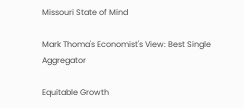Missouri State of Mind

Mark Thoma's Economist's View: Best Single Aggregator

Equitable Growth